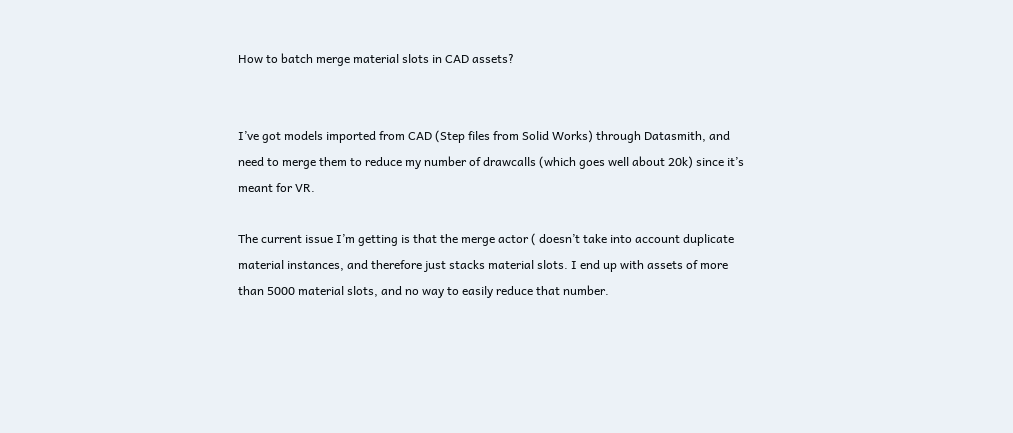How to batch merge material slots in CAD assets?


I’ve got models imported from CAD (Step files from Solid Works) through Datasmith, and need to merge them to reduce my number of drawcalls (which goes well about 20k) since it’s meant for VR.

The current issue I’m getting is that the merge actor ( doesn’t take into account duplicate material instances, and therefore just stacks material slots. I end up with assets of more than 5000 material slots, and no way to easily reduce that number.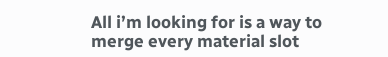All i’m looking for is a way to merge every material slot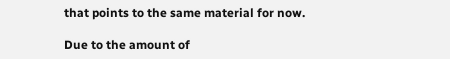that points to the same material for now.

Due to the amount of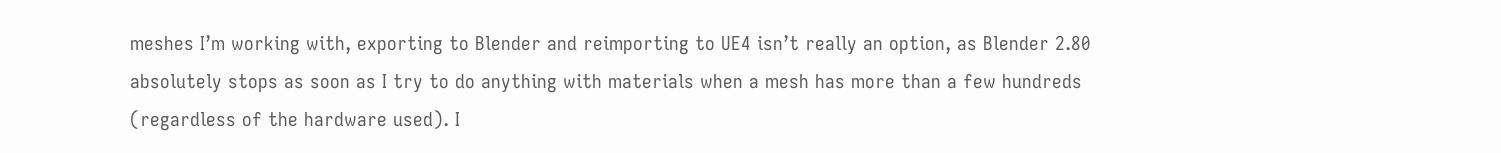meshes I’m working with, exporting to Blender and reimporting to UE4 isn’t really an option, as Blender 2.80 absolutely stops as soon as I try to do anything with materials when a mesh has more than a few hundreds (regardless of the hardware used). I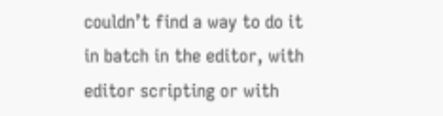couldn’t find a way to do it in batch in the editor, with editor scripting or with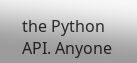the Python API. Anyone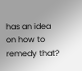has an idea on how to remedy that?